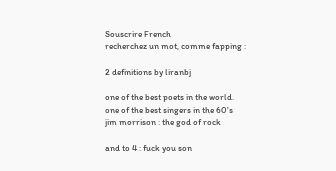Souscrire French
recherchez un mot, comme fapping :

2 definitions by liranbj

one of the best poets in the world.
one of the best singers in the 60's
jim morrison : the god of rock

and to 4 : fuck you son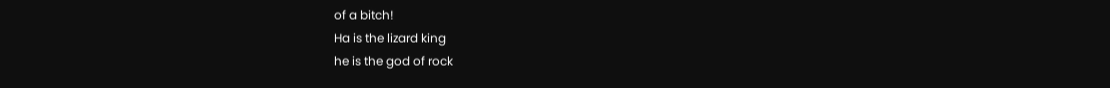of a bitch!
Ha is the lizard king
he is the god of rock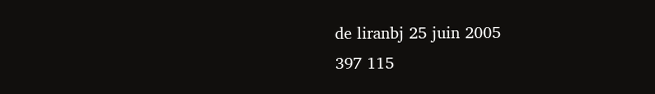de liranbj 25 juin 2005
397 115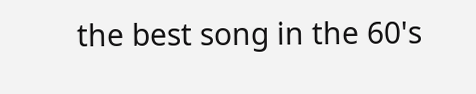the best song in the 60's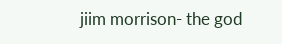jiim morrison- the god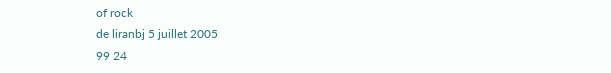of rock
de liranbj 5 juillet 2005
99 24